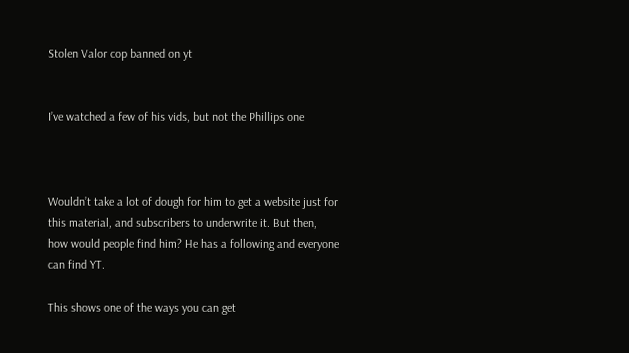Stolen Valor cop banned on yt


I’ve watched a few of his vids, but not the Phillips one



Wouldn’t take a lot of dough for him to get a website just for this material, and subscribers to underwrite it. But then, how would people find him? He has a following and everyone can find YT.

This shows one of the ways you can get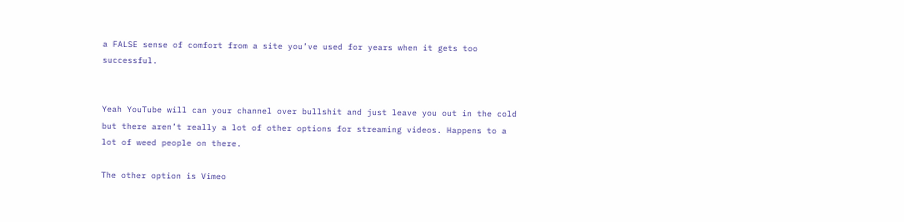a FALSE sense of comfort from a site you’ve used for years when it gets too successful.


Yeah YouTube will can your channel over bullshit and just leave you out in the cold but there aren’t really a lot of other options for streaming videos. Happens to a lot of weed people on there.

The other option is Vimeo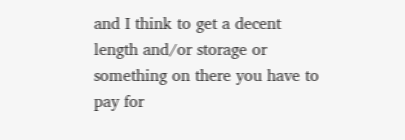and I think to get a decent length and/or storage or something on there you have to pay for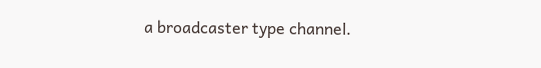a broadcaster type channel.